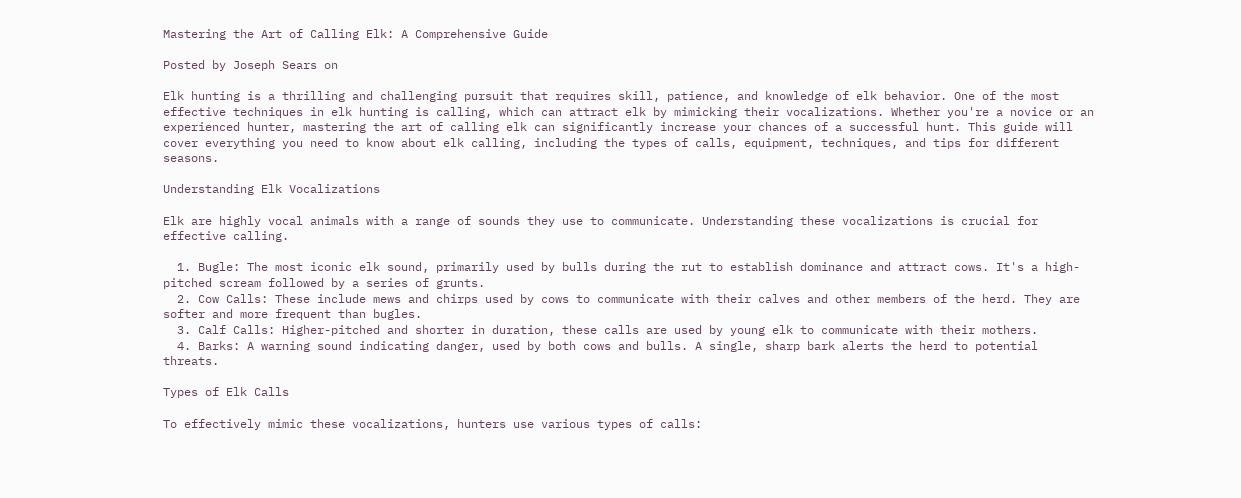Mastering the Art of Calling Elk: A Comprehensive Guide

Posted by Joseph Sears on

Elk hunting is a thrilling and challenging pursuit that requires skill, patience, and knowledge of elk behavior. One of the most effective techniques in elk hunting is calling, which can attract elk by mimicking their vocalizations. Whether you're a novice or an experienced hunter, mastering the art of calling elk can significantly increase your chances of a successful hunt. This guide will cover everything you need to know about elk calling, including the types of calls, equipment, techniques, and tips for different seasons.

Understanding Elk Vocalizations

Elk are highly vocal animals with a range of sounds they use to communicate. Understanding these vocalizations is crucial for effective calling.

  1. Bugle: The most iconic elk sound, primarily used by bulls during the rut to establish dominance and attract cows. It's a high-pitched scream followed by a series of grunts.
  2. Cow Calls: These include mews and chirps used by cows to communicate with their calves and other members of the herd. They are softer and more frequent than bugles.
  3. Calf Calls: Higher-pitched and shorter in duration, these calls are used by young elk to communicate with their mothers.
  4. Barks: A warning sound indicating danger, used by both cows and bulls. A single, sharp bark alerts the herd to potential threats.

Types of Elk Calls

To effectively mimic these vocalizations, hunters use various types of calls: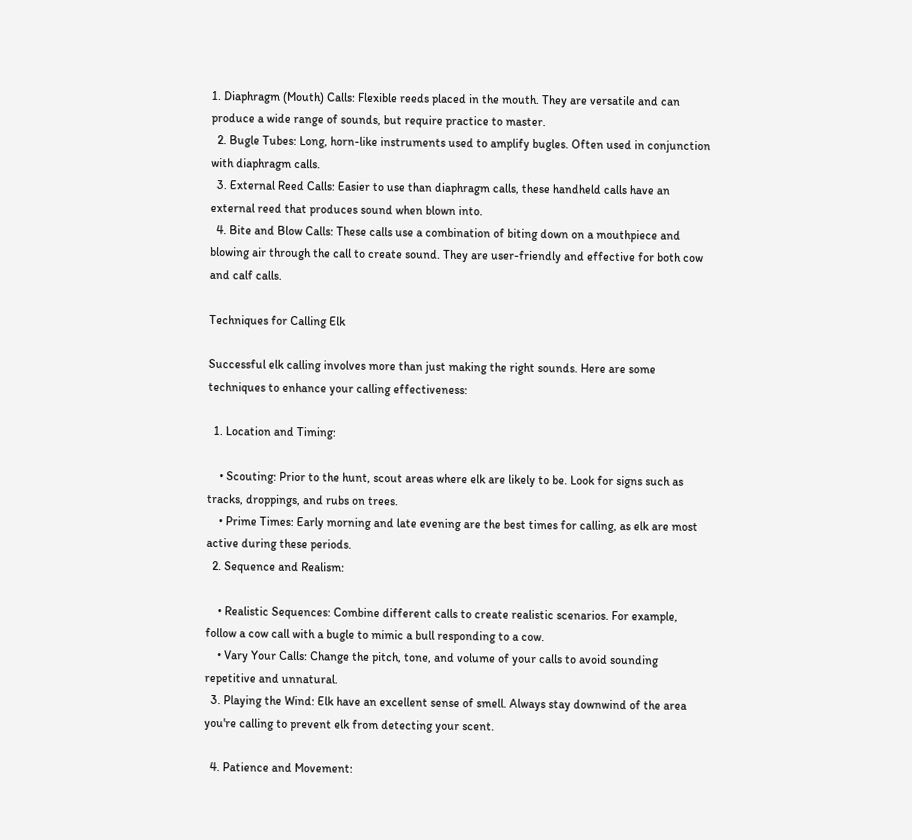1. Diaphragm (Mouth) Calls: Flexible reeds placed in the mouth. They are versatile and can produce a wide range of sounds, but require practice to master.
  2. Bugle Tubes: Long, horn-like instruments used to amplify bugles. Often used in conjunction with diaphragm calls.
  3. External Reed Calls: Easier to use than diaphragm calls, these handheld calls have an external reed that produces sound when blown into.
  4. Bite and Blow Calls: These calls use a combination of biting down on a mouthpiece and blowing air through the call to create sound. They are user-friendly and effective for both cow and calf calls.

Techniques for Calling Elk

Successful elk calling involves more than just making the right sounds. Here are some techniques to enhance your calling effectiveness:

  1. Location and Timing:

    • Scouting: Prior to the hunt, scout areas where elk are likely to be. Look for signs such as tracks, droppings, and rubs on trees.
    • Prime Times: Early morning and late evening are the best times for calling, as elk are most active during these periods.
  2. Sequence and Realism:

    • Realistic Sequences: Combine different calls to create realistic scenarios. For example, follow a cow call with a bugle to mimic a bull responding to a cow.
    • Vary Your Calls: Change the pitch, tone, and volume of your calls to avoid sounding repetitive and unnatural.
  3. Playing the Wind: Elk have an excellent sense of smell. Always stay downwind of the area you're calling to prevent elk from detecting your scent.

  4. Patience and Movement: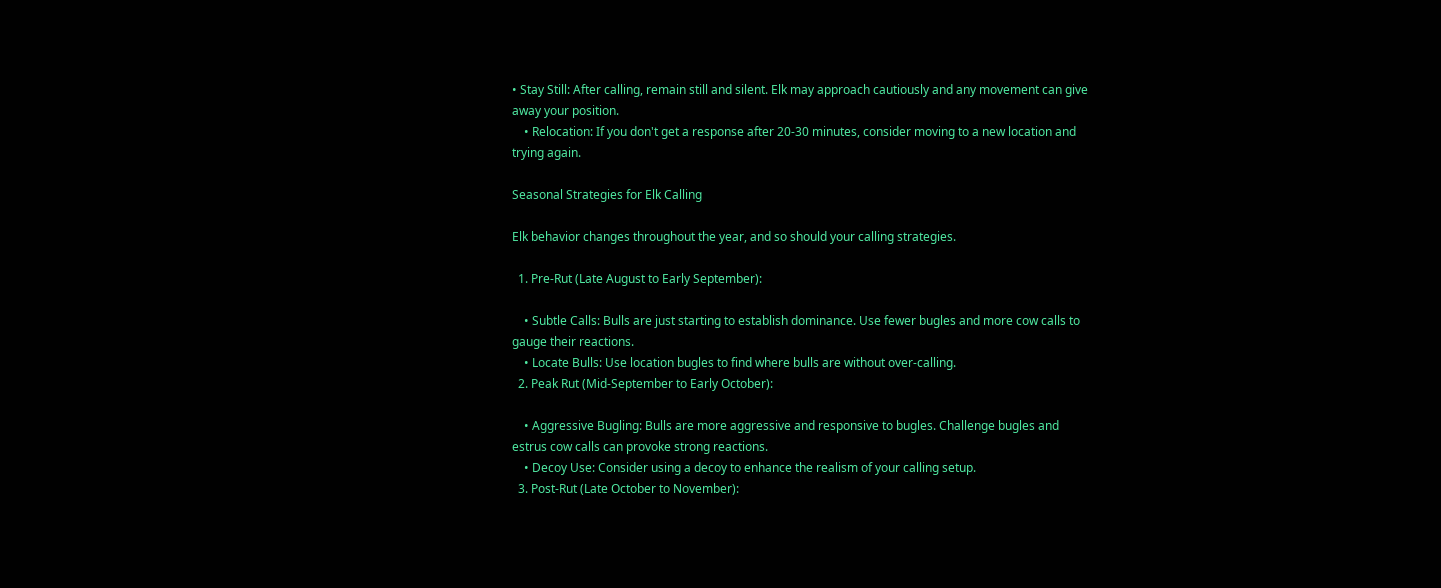• Stay Still: After calling, remain still and silent. Elk may approach cautiously and any movement can give away your position.
    • Relocation: If you don't get a response after 20-30 minutes, consider moving to a new location and trying again.

Seasonal Strategies for Elk Calling

Elk behavior changes throughout the year, and so should your calling strategies.

  1. Pre-Rut (Late August to Early September):

    • Subtle Calls: Bulls are just starting to establish dominance. Use fewer bugles and more cow calls to gauge their reactions.
    • Locate Bulls: Use location bugles to find where bulls are without over-calling.
  2. Peak Rut (Mid-September to Early October):

    • Aggressive Bugling: Bulls are more aggressive and responsive to bugles. Challenge bugles and estrus cow calls can provoke strong reactions.
    • Decoy Use: Consider using a decoy to enhance the realism of your calling setup.
  3. Post-Rut (Late October to November):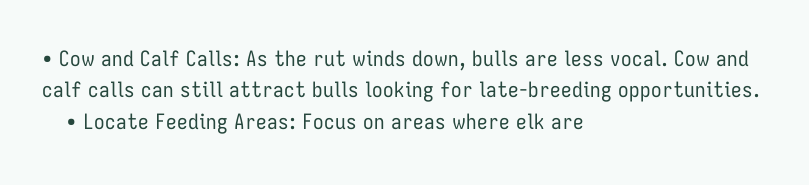• Cow and Calf Calls: As the rut winds down, bulls are less vocal. Cow and calf calls can still attract bulls looking for late-breeding opportunities.
    • Locate Feeding Areas: Focus on areas where elk are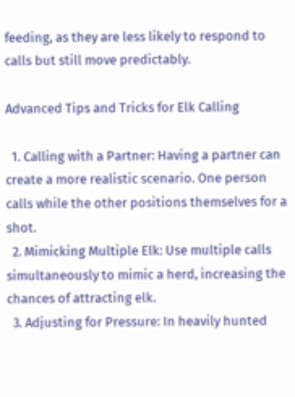feeding, as they are less likely to respond to calls but still move predictably.

Advanced Tips and Tricks for Elk Calling

  1. Calling with a Partner: Having a partner can create a more realistic scenario. One person calls while the other positions themselves for a shot.
  2. Mimicking Multiple Elk: Use multiple calls simultaneously to mimic a herd, increasing the chances of attracting elk.
  3. Adjusting for Pressure: In heavily hunted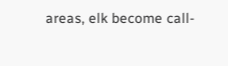areas, elk become call-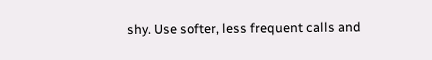shy. Use softer, less frequent calls and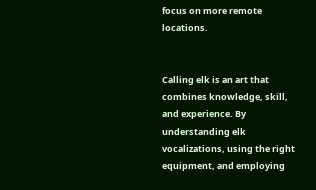focus on more remote locations.


Calling elk is an art that combines knowledge, skill, and experience. By understanding elk vocalizations, using the right equipment, and employing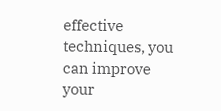effective techniques, you can improve your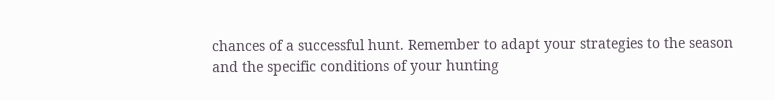chances of a successful hunt. Remember to adapt your strategies to the season and the specific conditions of your hunting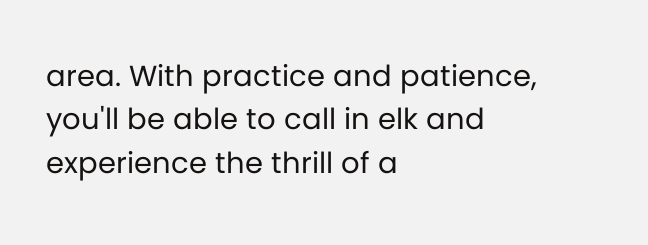area. With practice and patience, you'll be able to call in elk and experience the thrill of a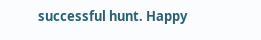successful hunt. Happy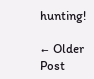hunting!

← Older Post